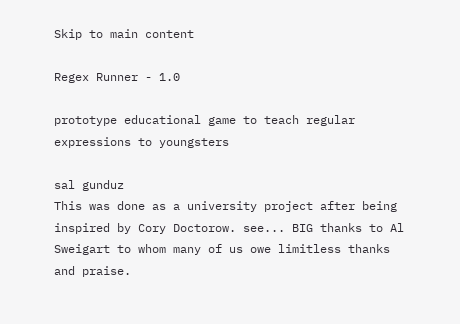Skip to main content

Regex Runner - 1.0

prototype educational game to teach regular expressions to youngsters

sal gunduz
This was done as a university project after being inspired by Cory Doctorow. see... BIG thanks to Al Sweigart to whom many of us owe limitless thanks and praise.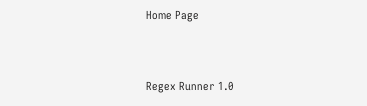Home Page


Regex Runner 1.0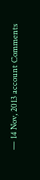— 14 Nov, 2013 account Comments